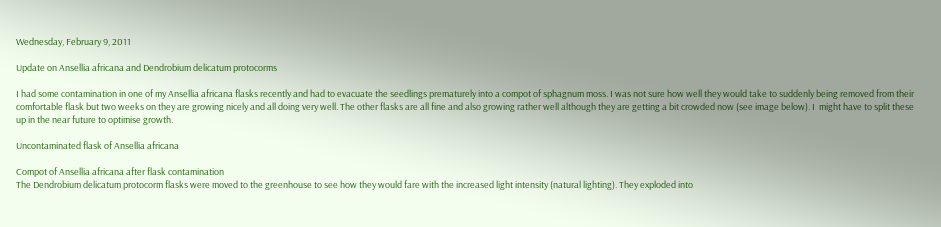Wednesday, February 9, 2011

Update on Ansellia africana and Dendrobium delicatum protocorms

I had some contamination in one of my Ansellia africana flasks recently and had to evacuate the seedlings prematurely into a compot of sphagnum moss. I was not sure how well they would take to suddenly being removed from their comfortable flask but two weeks on they are growing nicely and all doing very well. The other flasks are all fine and also growing rather well although they are getting a bit crowded now (see image below). I  might have to split these up in the near future to optimise growth.

Uncontaminated flask of Ansellia africana

Compot of Ansellia africana after flask contamination
The Dendrobium delicatum protocorm flasks were moved to the greenhouse to see how they would fare with the increased light intensity (natural lighting). They exploded into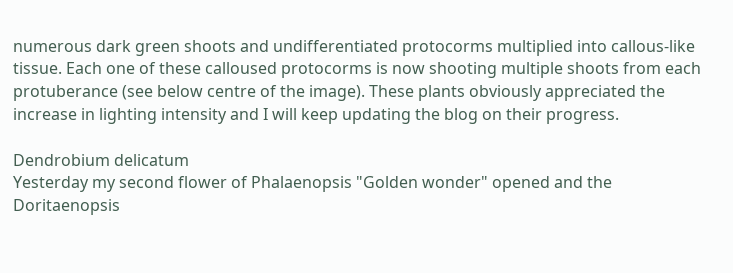numerous dark green shoots and undifferentiated protocorms multiplied into callous-like tissue. Each one of these calloused protocorms is now shooting multiple shoots from each protuberance (see below centre of the image). These plants obviously appreciated the increase in lighting intensity and I will keep updating the blog on their progress.

Dendrobium delicatum
Yesterday my second flower of Phalaenopsis "Golden wonder" opened and the Doritaenopsis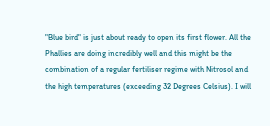"Blue bird" is just about ready to open its first flower. All the Phallies are doing incredibly well and this might be the combination of a regular fertiliser regime with Nitrosol and the high temperatures (exceeding 32 Degrees Celsius). I will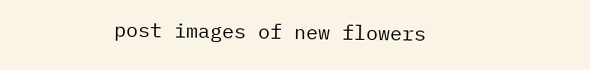post images of new flowers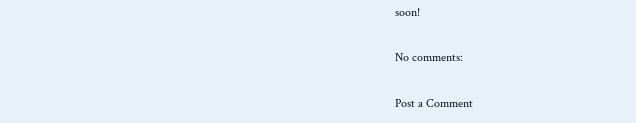soon!

No comments:

Post a Comment